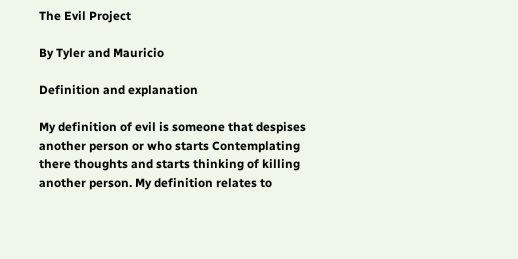The Evil Project

By Tyler and Mauricio

Definition and explanation

My definition of evil is someone that despises another person or who starts Contemplating there thoughts and starts thinking of killing another person. My definition relates to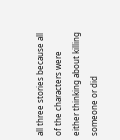all three stories because all of the characters were either thinking about killing someone or did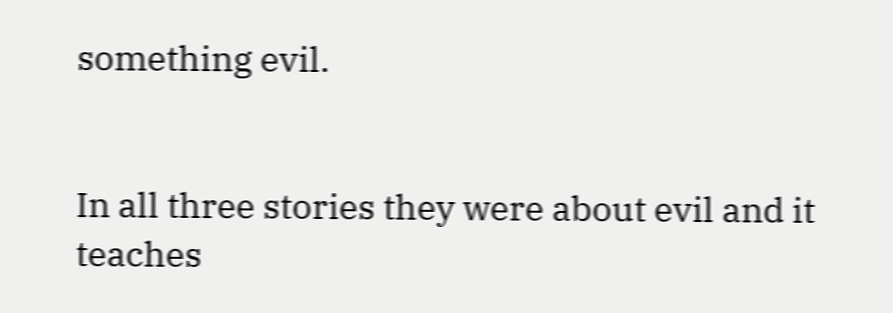something evil.


In all three stories they were about evil and it teaches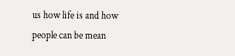us how life is and how people can be mean